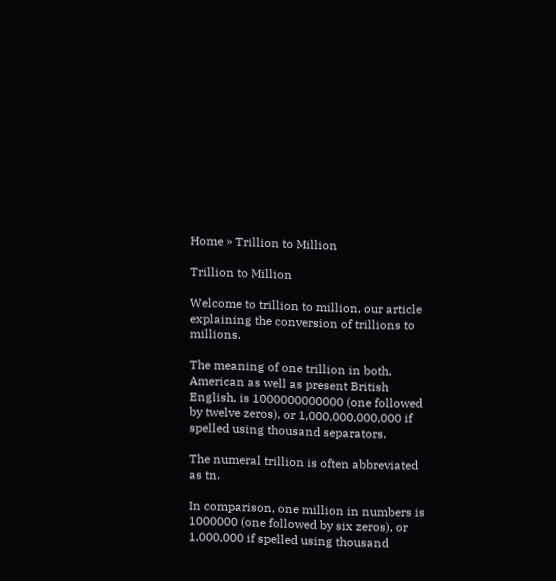Home » Trillion to Million

Trillion to Million

Welcome to trillion to million, our article explaining the conversion of trillions to millions.

The meaning of one trillion in both, American as well as present British English, is 1000000000000 (one followed by twelve zeros), or 1,000,000,000,000 if spelled using thousand separators.

The numeral trillion is often abbreviated as tn.

In comparison, one million in numbers is 1000000 (one followed by six zeros), or 1,000,000 if spelled using thousand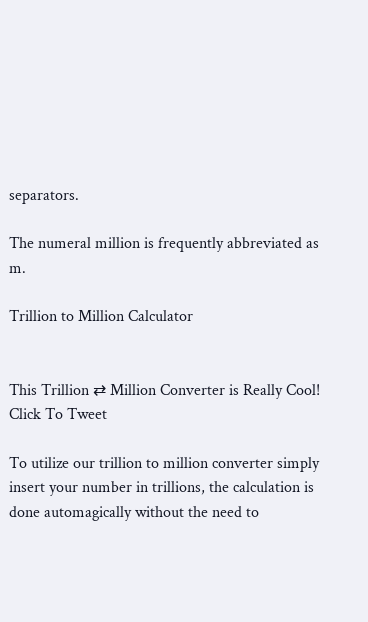separators.

The numeral million is frequently abbreviated as m.

Trillion to Million Calculator


This Trillion ⇄ Million Converter is Really Cool! Click To Tweet

To utilize our trillion to million converter simply insert your number in trillions, the calculation is done automagically without the need to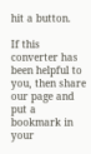hit a button.

If this converter has been helpful to you, then share our page and put a bookmark in your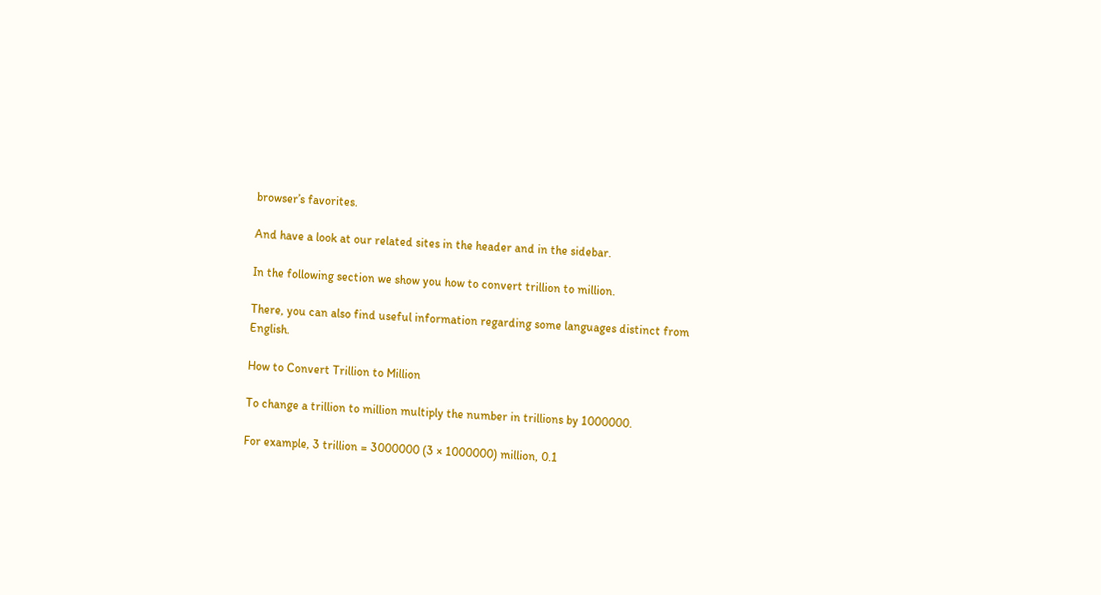browser’s favorites.

And have a look at our related sites in the header and in the sidebar.

In the following section we show you how to convert trillion to million.

There, you can also find useful information regarding some languages distinct from English.

How to Convert Trillion to Million

To change a trillion to million multiply the number in trillions by 1000000.

For example, 3 trillion = 3000000 (3 × 1000000) million, 0.1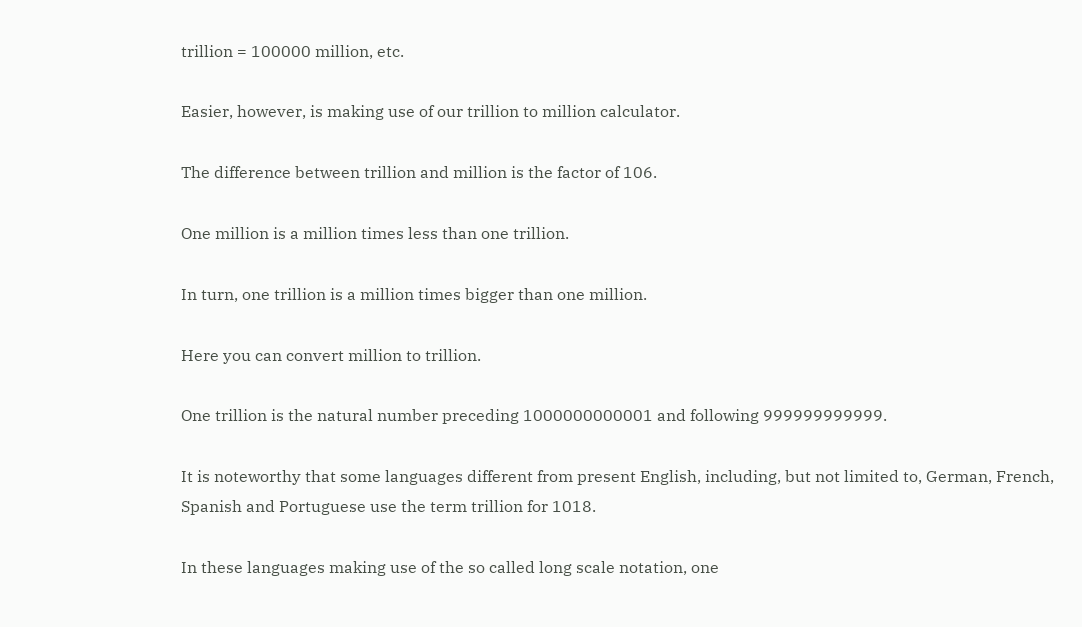trillion = 100000 million, etc.

Easier, however, is making use of our trillion to million calculator.

The difference between trillion and million is the factor of 106.

One million is a million times less than one trillion.

In turn, one trillion is a million times bigger than one million.

Here you can convert million to trillion.

One trillion is the natural number preceding 1000000000001 and following 999999999999.

It is noteworthy that some languages different from present English, including, but not limited to, German, French, Spanish and Portuguese use the term trillion for 1018.

In these languages making use of the so called long scale notation, one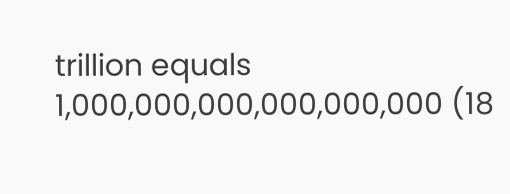trillion equals 1,000,000,000,000,000,000 (18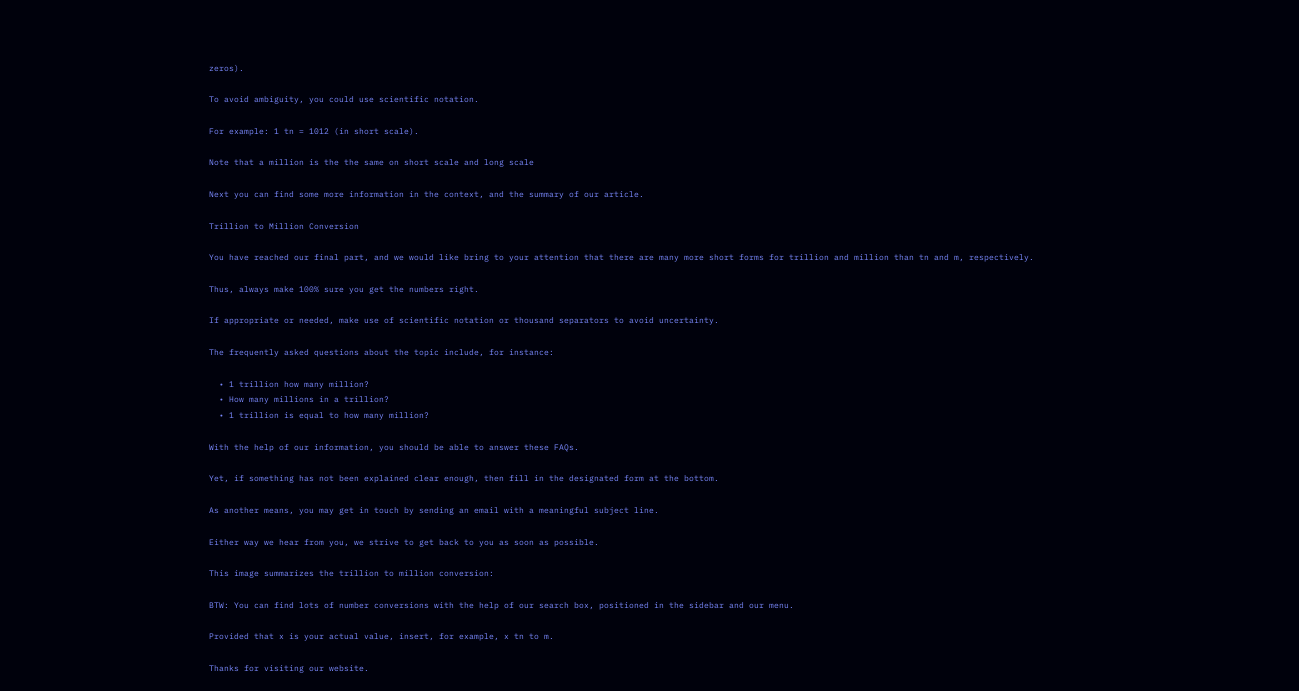zeros).

To avoid ambiguity, you could use scientific notation.

For example: 1 tn = 1012 (in short scale).

Note that a million is the the same on short scale and long scale

Next you can find some more information in the context, and the summary of our article.

Trillion to Million Conversion

You have reached our final part, and we would like bring to your attention that there are many more short forms for trillion and million than tn and m, respectively.

Thus, always make 100% sure you get the numbers right.

If appropriate or needed, make use of scientific notation or thousand separators to avoid uncertainty.

The frequently asked questions about the topic include, for instance:

  • 1 trillion how many million?
  • How many millions in a trillion?
  • 1 trillion is equal to how many million?

With the help of our information, you should be able to answer these FAQs.

Yet, if something has not been explained clear enough, then fill in the designated form at the bottom.

As another means, you may get in touch by sending an email with a meaningful subject line.

Either way we hear from you, we strive to get back to you as soon as possible.

This image summarizes the trillion to million conversion:

BTW: You can find lots of number conversions with the help of our search box, positioned in the sidebar and our menu.

Provided that x is your actual value, insert, for example, x tn to m.

Thanks for visiting our website.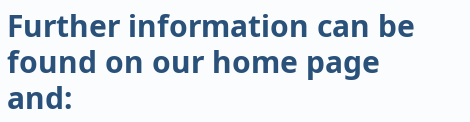Further information can be found on our home page and: